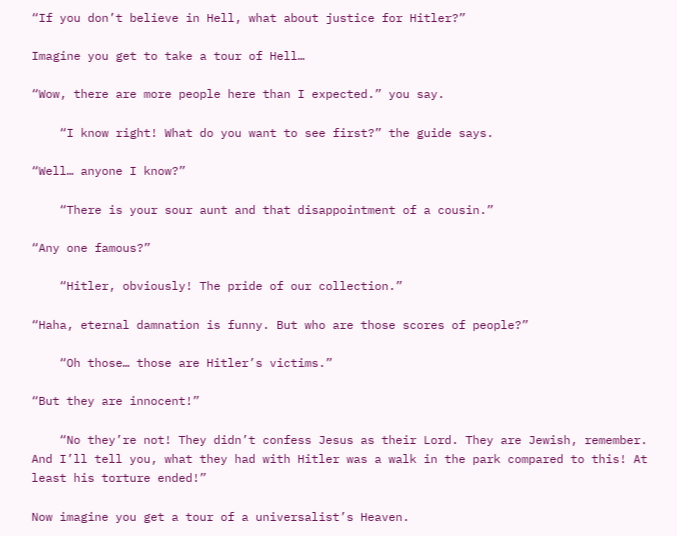“If you don’t believe in Hell, what about justice for Hitler?”

Imagine you get to take a tour of Hell…

“Wow, there are more people here than I expected.” you say.

    “I know right! What do you want to see first?” the guide says.

“Well… anyone I know?”

    “There is your sour aunt and that disappointment of a cousin.”

“Any one famous?”

    “Hitler, obviously! The pride of our collection.”

“Haha, eternal damnation is funny. But who are those scores of people?”

    “Oh those… those are Hitler’s victims.”

“But they are innocent!”

    “No they’re not! They didn’t confess Jesus as their Lord. They are Jewish, remember. And I’ll tell you, what they had with Hitler was a walk in the park compared to this! At least his torture ended!”

Now imagine you get a tour of a universalist’s Heaven.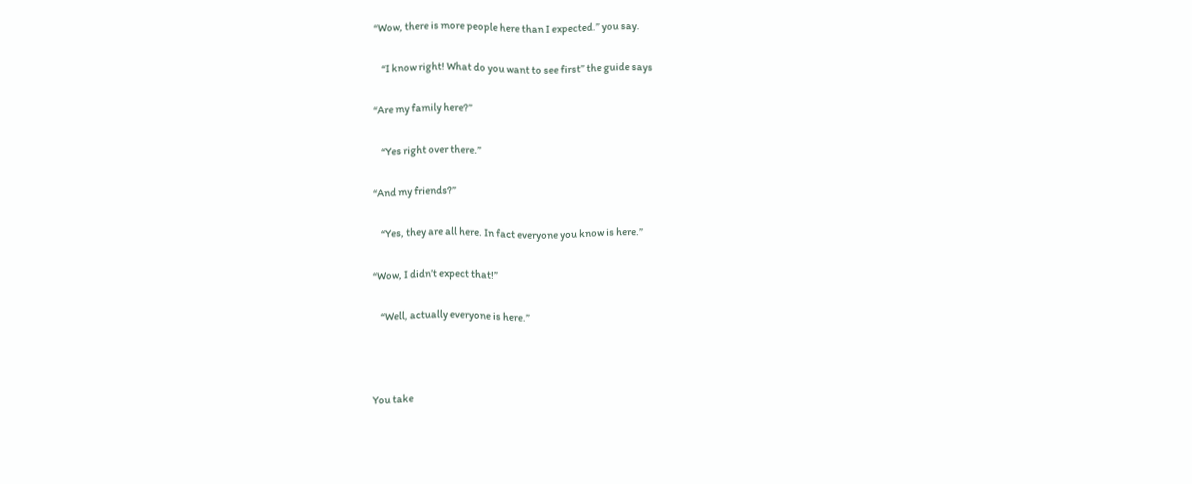“Wow, there is more people here than I expected.” you say.

    “I know right! What do you want to see first” the guide says

“Are my family here?”

    “Yes right over there.”

“And my friends?”

    “Yes, they are all here. In fact everyone you know is here.”

“Wow, I didn’t expect that!”

    “Well, actually everyone is here.”



You take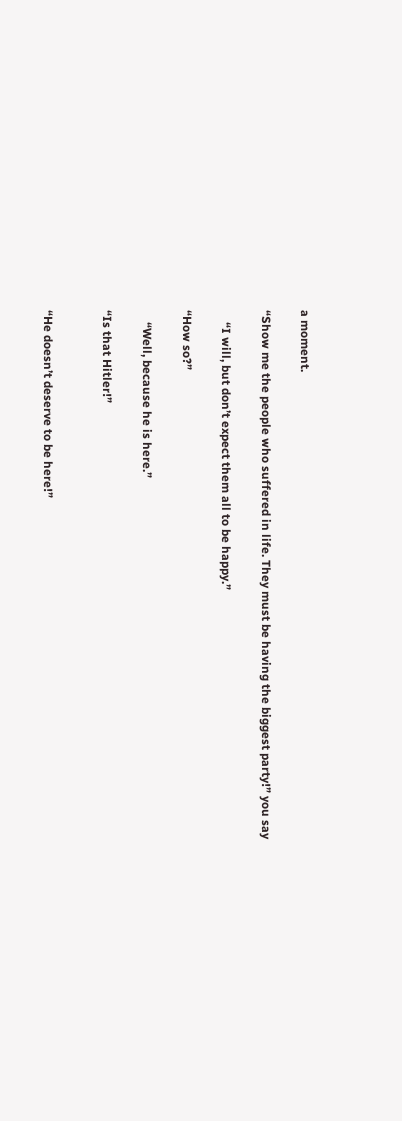a moment.

“Show me the people who suffered in life. They must be having the biggest party!” you say

    “I will, but don’t expect them all to be happy.”

“How so?”

    “Well, because he is here.”

“Is that Hitler!”


“He doesn’t deserve to be here!”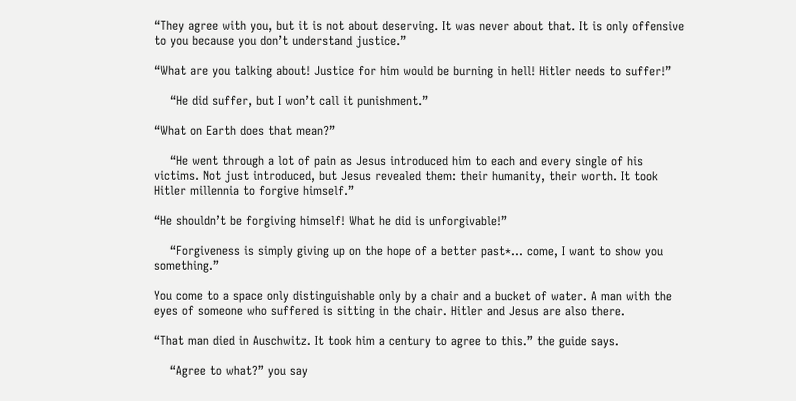“They agree with you, but it is not about deserving. It was never about that. It is only offensive to you because you don’t understand justice.”

“What are you talking about! Justice for him would be burning in hell! Hitler needs to suffer!”

    “He did suffer, but I won’t call it punishment.”

“What on Earth does that mean?”

    “He went through a lot of pain as Jesus introduced him to each and every single of his victims. Not just introduced, but Jesus revealed them: their humanity, their worth. It took Hitler millennia to forgive himself.”

“He shouldn’t be forgiving himself! What he did is unforgivable!”

    “Forgiveness is simply giving up on the hope of a better past*… come, I want to show you something.”

You come to a space only distinguishable only by a chair and a bucket of water. A man with the eyes of someone who suffered is sitting in the chair. Hitler and Jesus are also there.

“That man died in Auschwitz. It took him a century to agree to this.” the guide says.

    “Agree to what?” you say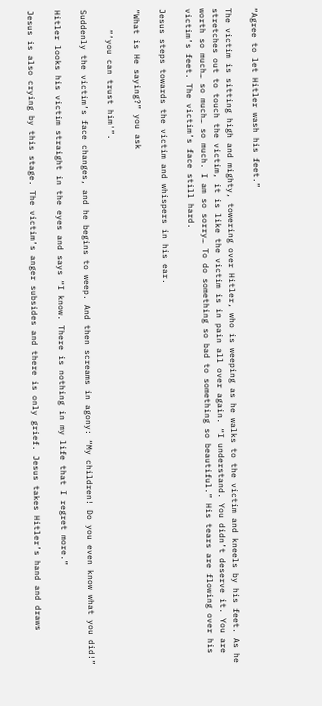“Agree to let Hitler wash his feet.”

The victim is sitting high and mighty, towering over Hitler, who is weeping as he walks to the victim and kneels by his feet. As he stretches out to touch the victim, it is like the victim is in pain all over again. “I understand. You didn’t deserve it. You are worth so much… so much… so much. I am so sorry… To do something so bad to something so beautiful.” His tears are flowing over his victim’s feet. The victim’s face still hard.

Jesus steps towards the victim and whispers in his ear.

“What is He saying?” you ask

    “‘you can trust him'”.

Suddenly the victim’s face changes, and he begins to weep. And then screams in agony: “My children! Do you even know what you did!”

Hitler looks his victim straight in the eyes and says “I know. There is nothing in my life that I regret more.”

Jesus is also crying by this stage. The victim’s anger subsides and there is only grief. Jesus takes Hitler’s hand and draws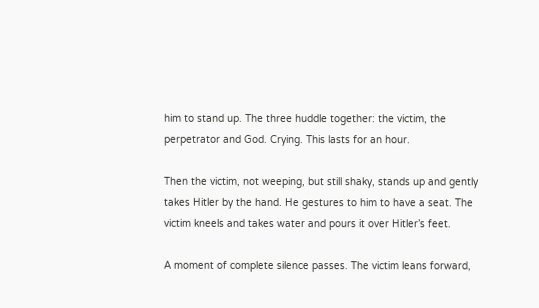him to stand up. The three huddle together: the victim, the perpetrator and God. Crying. This lasts for an hour.

Then the victim, not weeping, but still shaky, stands up and gently takes Hitler by the hand. He gestures to him to have a seat. The victim kneels and takes water and pours it over Hitler’s feet.

A moment of complete silence passes. The victim leans forward,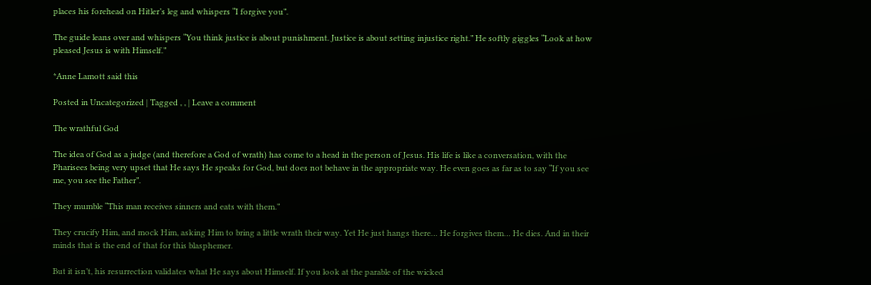places his forehead on Hitler’s leg and whispers “I forgive you”.

The guide leans over and whispers “You think justice is about punishment. Justice is about setting injustice right.” He softly giggles “Look at how pleased Jesus is with Himself.”

*Anne Lamott said this

Posted in Uncategorized | Tagged , , | Leave a comment

The wrathful God

The idea of God as a judge (and therefore a God of wrath) has come to a head in the person of Jesus. His life is like a conversation, with the Pharisees being very upset that He says He speaks for God, but does not behave in the appropriate way. He even goes as far as to say “If you see me, you see the Father”.

They mumble “This man receives sinners and eats with them.”

They crucify Him, and mock Him, asking Him to bring a little wrath their way. Yet He just hangs there… He forgives them… He dies. And in their minds that is the end of that for this blasphemer.

But it isn’t, his resurrection validates what He says about Himself. If you look at the parable of the wicked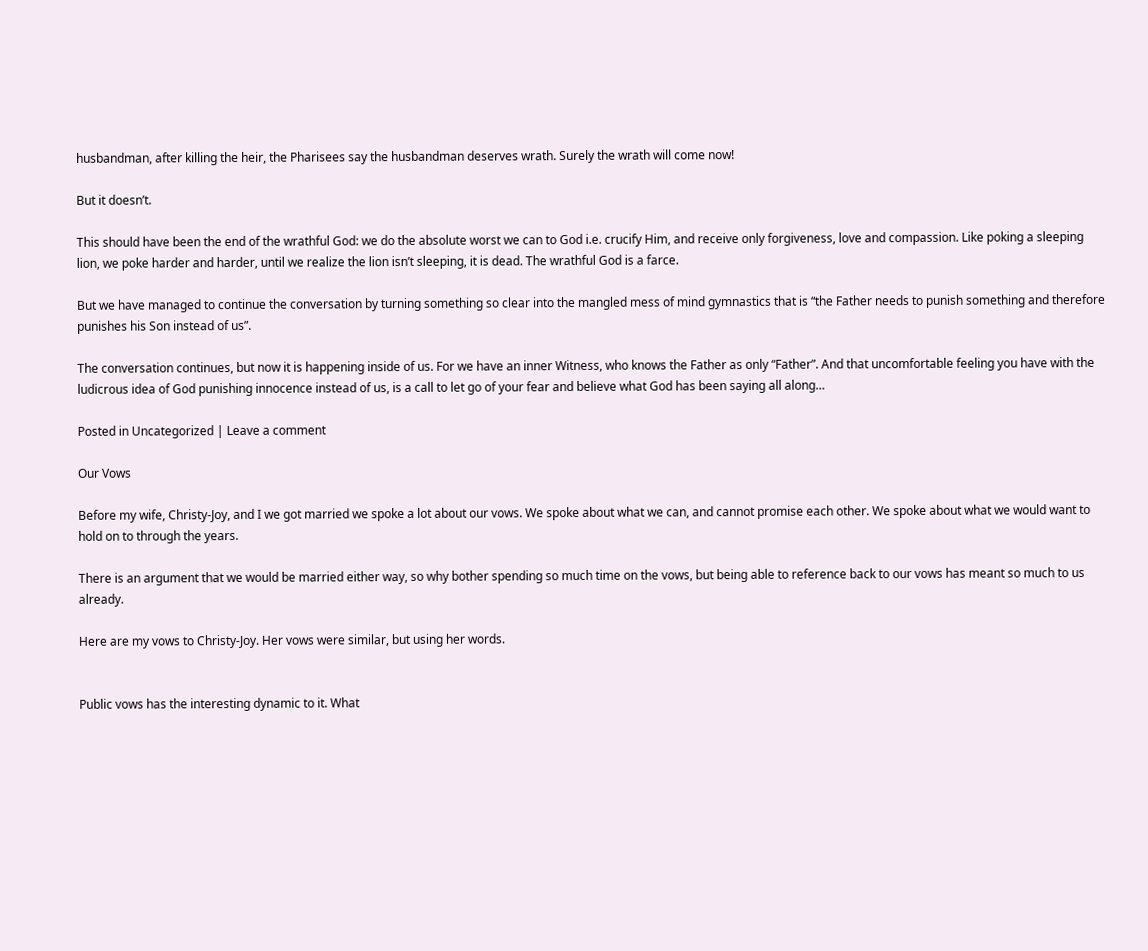husbandman, after killing the heir, the Pharisees say the husbandman deserves wrath. Surely the wrath will come now!

But it doesn’t.

This should have been the end of the wrathful God: we do the absolute worst we can to God i.e. crucify Him, and receive only forgiveness, love and compassion. Like poking a sleeping lion, we poke harder and harder, until we realize the lion isn’t sleeping, it is dead. The wrathful God is a farce.

But we have managed to continue the conversation by turning something so clear into the mangled mess of mind gymnastics that is “the Father needs to punish something and therefore punishes his Son instead of us”.

The conversation continues, but now it is happening inside of us. For we have an inner Witness, who knows the Father as only “Father”. And that uncomfortable feeling you have with the ludicrous idea of God punishing innocence instead of us, is a call to let go of your fear and believe what God has been saying all along…

Posted in Uncategorized | Leave a comment

Our Vows

Before my wife, Christy-Joy, and I we got married we spoke a lot about our vows. We spoke about what we can, and cannot promise each other. We spoke about what we would want to hold on to through the years.

There is an argument that we would be married either way, so why bother spending so much time on the vows, but being able to reference back to our vows has meant so much to us already.

Here are my vows to Christy-Joy. Her vows were similar, but using her words.


Public vows has the interesting dynamic to it. What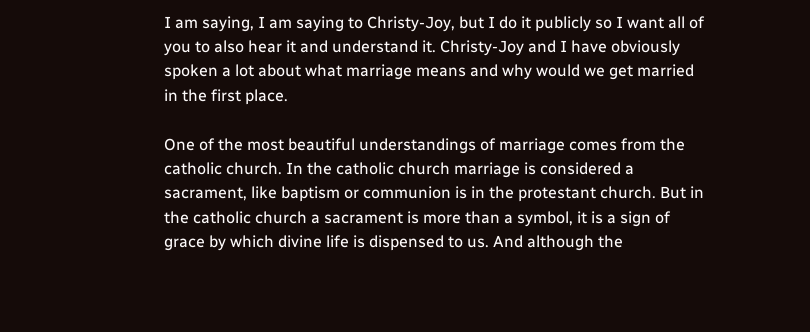I am saying, I am saying to Christy-Joy, but I do it publicly so I want all of you to also hear it and understand it. Christy-Joy and I have obviously spoken a lot about what marriage means and why would we get married in the first place.

One of the most beautiful understandings of marriage comes from the catholic church. In the catholic church marriage is considered a sacrament, like baptism or communion is in the protestant church. But in the catholic church a sacrament is more than a symbol, it is a sign of grace by which divine life is dispensed to us. And although the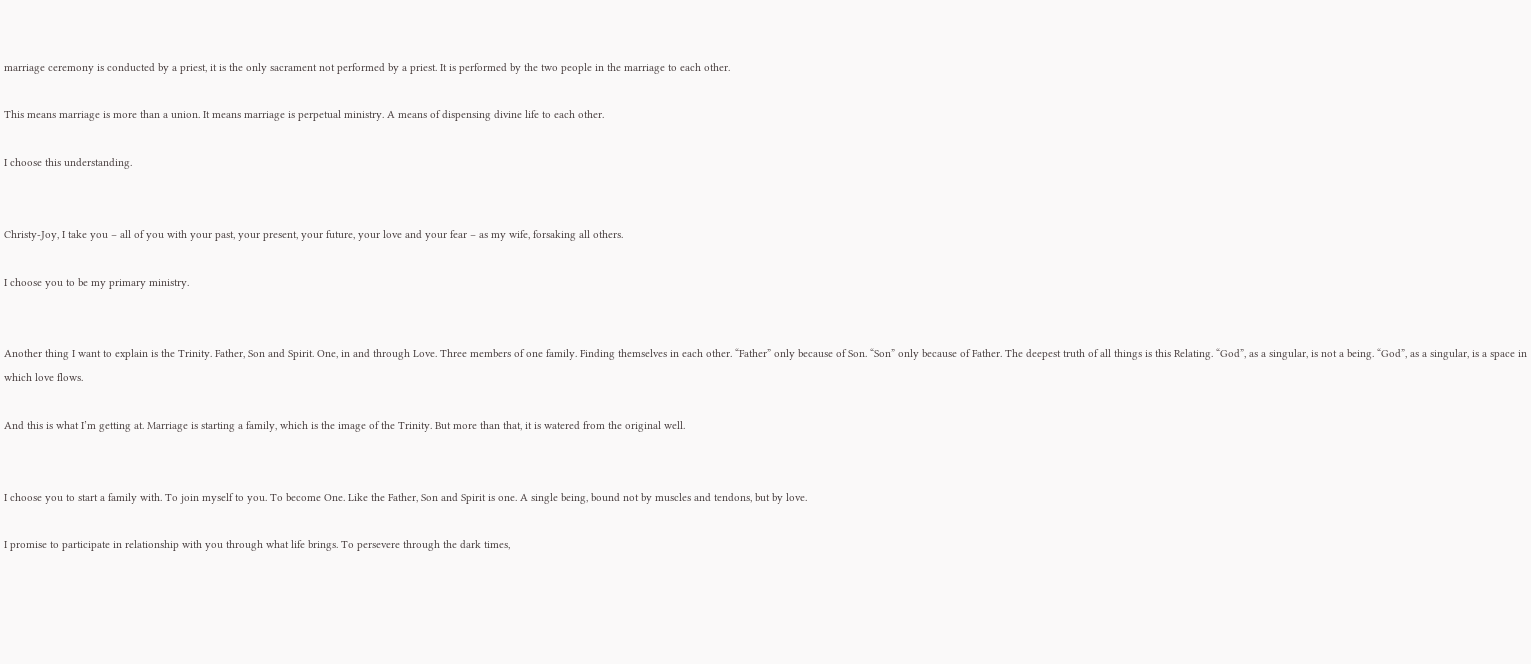marriage ceremony is conducted by a priest, it is the only sacrament not performed by a priest. It is performed by the two people in the marriage to each other.

This means marriage is more than a union. It means marriage is perpetual ministry. A means of dispensing divine life to each other.

I choose this understanding.


Christy-Joy, I take you – all of you with your past, your present, your future, your love and your fear – as my wife, forsaking all others.

I choose you to be my primary ministry.


Another thing I want to explain is the Trinity. Father, Son and Spirit. One, in and through Love. Three members of one family. Finding themselves in each other. “Father” only because of Son. “Son” only because of Father. The deepest truth of all things is this Relating. “God”, as a singular, is not a being. “God”, as a singular, is a space in which love flows.

And this is what I’m getting at. Marriage is starting a family, which is the image of the Trinity. But more than that, it is watered from the original well.


I choose you to start a family with. To join myself to you. To become One. Like the Father, Son and Spirit is one. A single being, bound not by muscles and tendons, but by love.

I promise to participate in relationship with you through what life brings. To persevere through the dark times,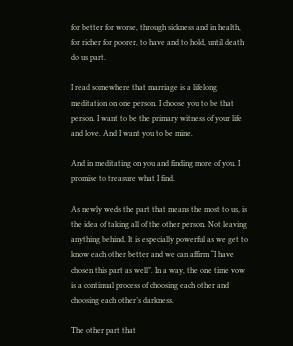for better for worse, through sickness and in health, for richer for poorer, to have and to hold, until death do us part.

I read somewhere that marriage is a lifelong meditation on one person. I choose you to be that person. I want to be the primary witness of your life and love. And I want you to be mine.

And in meditating on you and finding more of you. I promise to treasure what I find.

As newly weds the part that means the most to us, is the idea of taking all of the other person. Not leaving anything behind. It is especially powerful as we get to know each other better and we can affirm “I have chosen this part as well”. In a way, the one time vow is a continual process of choosing each other and choosing each other’s darkness.

The other part that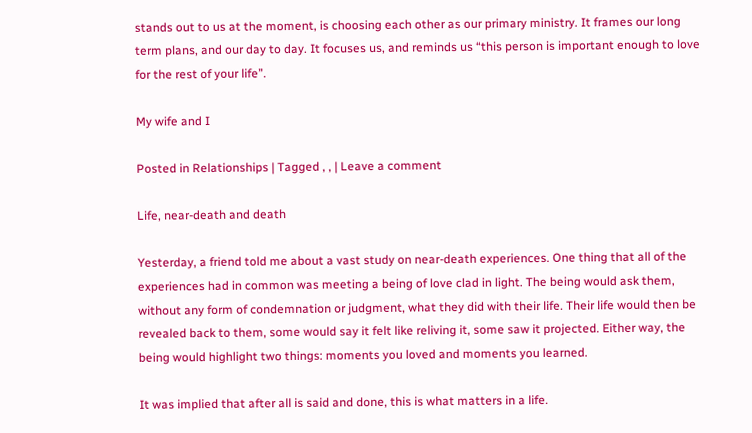stands out to us at the moment, is choosing each other as our primary ministry. It frames our long term plans, and our day to day. It focuses us, and reminds us “this person is important enough to love for the rest of your life”.

My wife and I

Posted in Relationships | Tagged , , | Leave a comment

Life, near-death and death

Yesterday, a friend told me about a vast study on near-death experiences. One thing that all of the experiences had in common was meeting a being of love clad in light. The being would ask them, without any form of condemnation or judgment, what they did with their life. Their life would then be revealed back to them, some would say it felt like reliving it, some saw it projected. Either way, the being would highlight two things: moments you loved and moments you learned.

It was implied that after all is said and done, this is what matters in a life.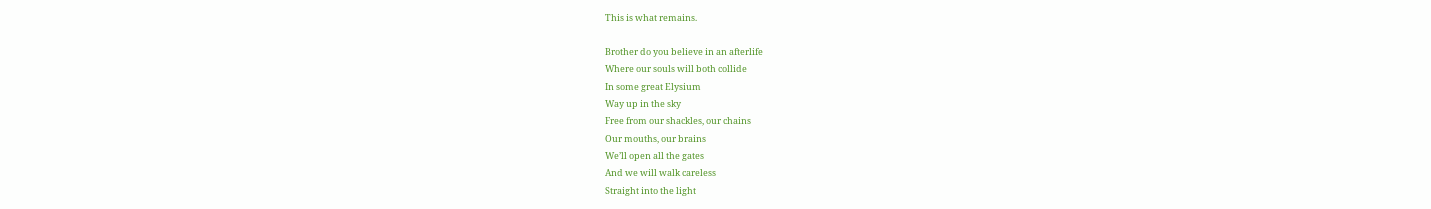This is what remains.

Brother do you believe in an afterlife
Where our souls will both collide
In some great Elysium
Way up in the sky
Free from our shackles, our chains
Our mouths, our brains
We’ll open all the gates
And we will walk careless
Straight into the light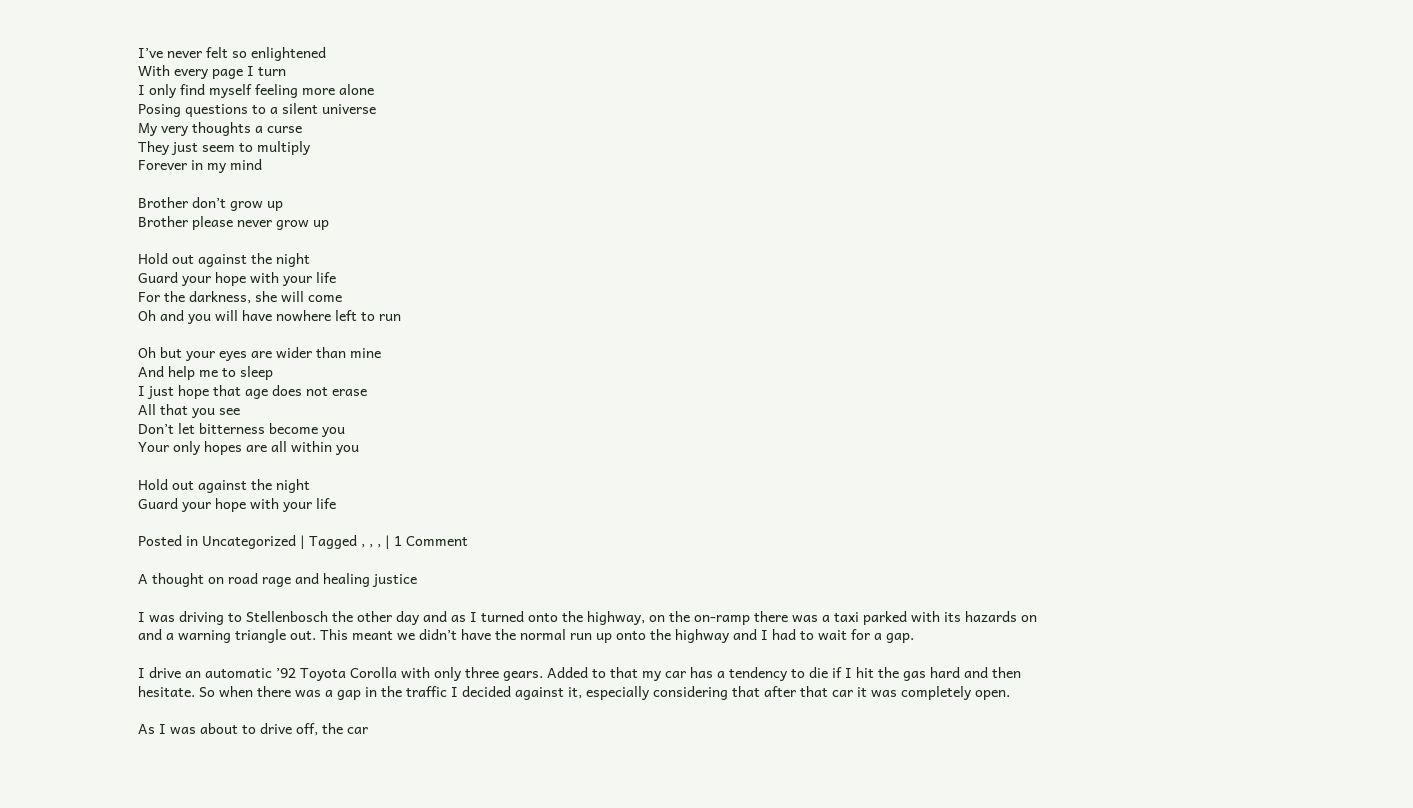I’ve never felt so enlightened
With every page I turn
I only find myself feeling more alone
Posing questions to a silent universe
My very thoughts a curse
They just seem to multiply
Forever in my mind

Brother don’t grow up
Brother please never grow up

Hold out against the night
Guard your hope with your life
For the darkness, she will come
Oh and you will have nowhere left to run

Oh but your eyes are wider than mine
And help me to sleep
I just hope that age does not erase
All that you see
Don’t let bitterness become you
Your only hopes are all within you

Hold out against the night
Guard your hope with your life

Posted in Uncategorized | Tagged , , , | 1 Comment

A thought on road rage and healing justice

I was driving to Stellenbosch the other day and as I turned onto the highway, on the on-ramp there was a taxi parked with its hazards on and a warning triangle out. This meant we didn’t have the normal run up onto the highway and I had to wait for a gap.

I drive an automatic ’92 Toyota Corolla with only three gears. Added to that my car has a tendency to die if I hit the gas hard and then hesitate. So when there was a gap in the traffic I decided against it, especially considering that after that car it was completely open.

As I was about to drive off, the car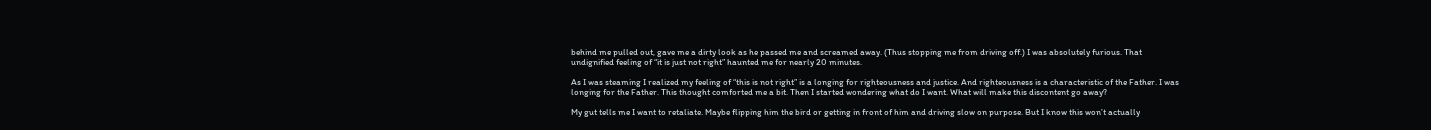behind me pulled out, gave me a dirty look as he passed me and screamed away. (Thus stopping me from driving off.) I was absolutely furious. That undignified feeling of “it is just not right” haunted me for nearly 20 minutes.

As I was steaming I realized my feeling of “this is not right” is a longing for righteousness and justice. And righteousness is a characteristic of the Father. I was longing for the Father. This thought comforted me a bit. Then I started wondering what do I want. What will make this discontent go away?

My gut tells me I want to retaliate. Maybe flipping him the bird or getting in front of him and driving slow on purpose. But I know this won’t actually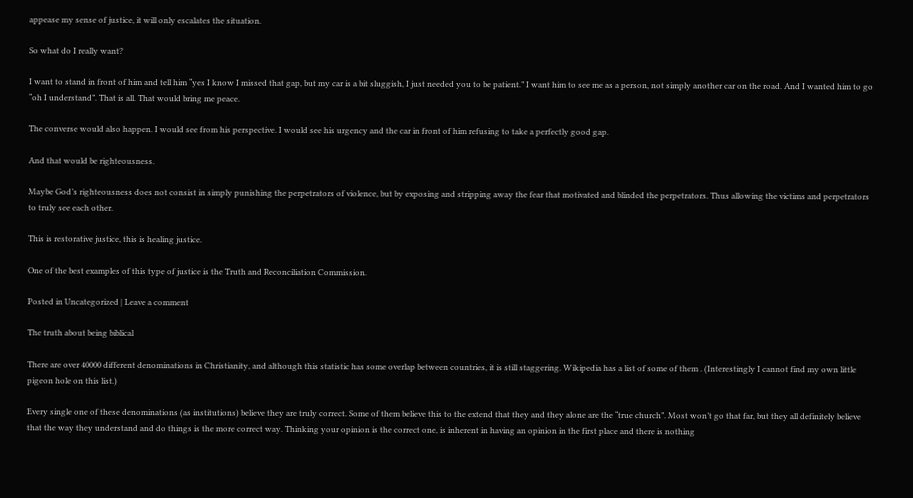appease my sense of justice, it will only escalates the situation.

So what do I really want?

I want to stand in front of him and tell him “yes I know I missed that gap, but my car is a bit sluggish, I just needed you to be patient.” I want him to see me as a person, not simply another car on the road. And I wanted him to go “oh I understand”. That is all. That would bring me peace.

The converse would also happen. I would see from his perspective. I would see his urgency and the car in front of him refusing to take a perfectly good gap.

And that would be righteousness.

Maybe God’s righteousness does not consist in simply punishing the perpetrators of violence, but by exposing and stripping away the fear that motivated and blinded the perpetrators. Thus allowing the victims and perpetrators to truly see each other.

This is restorative justice, this is healing justice.

One of the best examples of this type of justice is the Truth and Reconciliation Commission.

Posted in Uncategorized | Leave a comment

The truth about being biblical

There are over 40000 different denominations in Christianity, and although this statistic has some overlap between countries, it is still staggering. Wikipedia has a list of some of them . (Interestingly I cannot find my own little pigeon hole on this list.)

Every single one of these denominations (as institutions) believe they are truly correct. Some of them believe this to the extend that they and they alone are the “true church”. Most won’t go that far, but they all definitely believe that the way they understand and do things is the more correct way. Thinking your opinion is the correct one, is inherent in having an opinion in the first place and there is nothing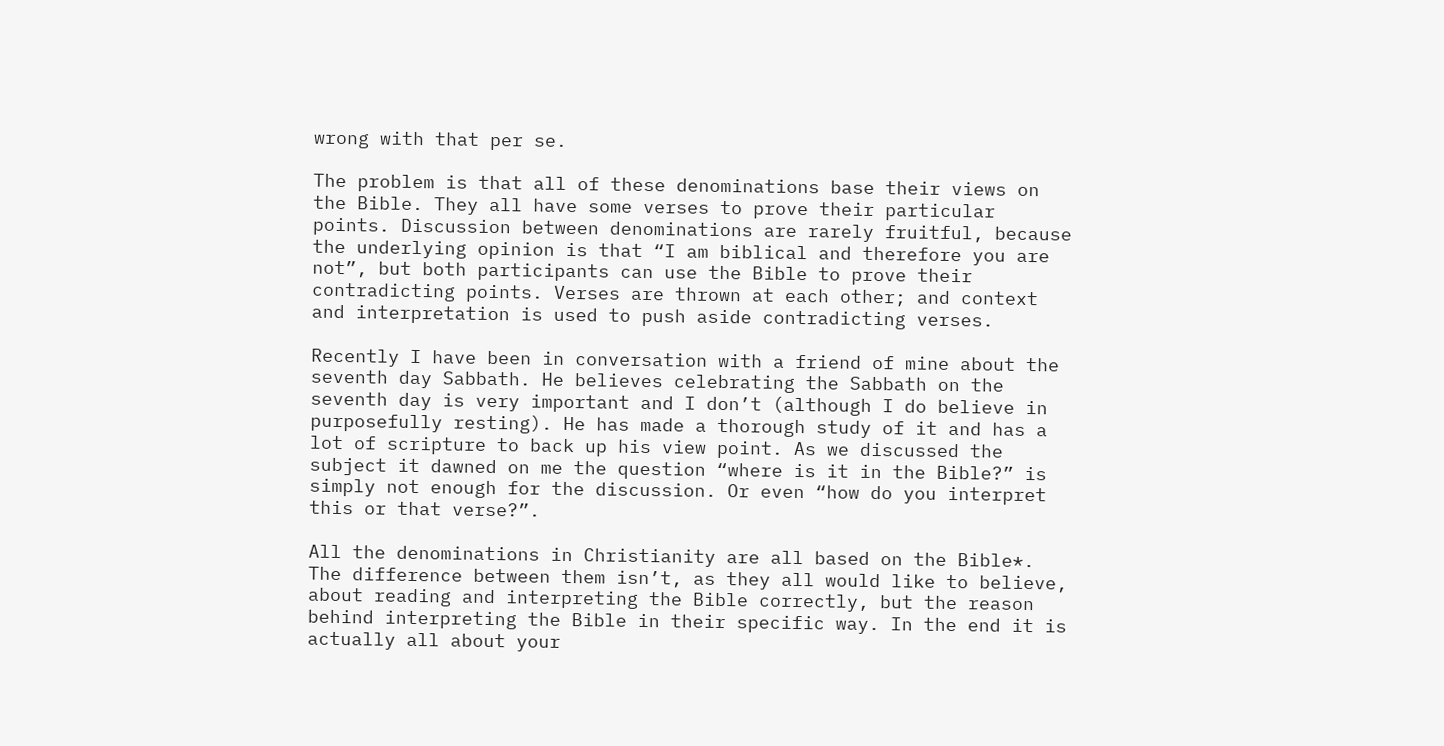wrong with that per se.

The problem is that all of these denominations base their views on the Bible. They all have some verses to prove their particular points. Discussion between denominations are rarely fruitful, because the underlying opinion is that “I am biblical and therefore you are not”, but both participants can use the Bible to prove their contradicting points. Verses are thrown at each other; and context and interpretation is used to push aside contradicting verses.

Recently I have been in conversation with a friend of mine about the seventh day Sabbath. He believes celebrating the Sabbath on the seventh day is very important and I don’t (although I do believe in purposefully resting). He has made a thorough study of it and has a lot of scripture to back up his view point. As we discussed the subject it dawned on me the question “where is it in the Bible?” is simply not enough for the discussion. Or even “how do you interpret this or that verse?”.

All the denominations in Christianity are all based on the Bible*. The difference between them isn’t, as they all would like to believe, about reading and interpreting the Bible correctly, but the reason behind interpreting the Bible in their specific way. In the end it is actually all about your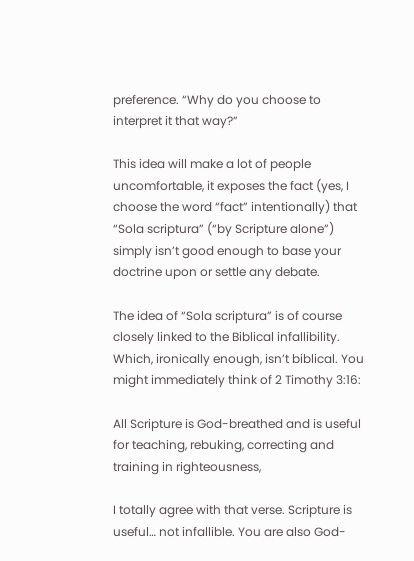preference. “Why do you choose to interpret it that way?”

This idea will make a lot of people uncomfortable, it exposes the fact (yes, I choose the word “fact” intentionally) that “Sola scriptura” (“by Scripture alone”) simply isn’t good enough to base your doctrine upon or settle any debate.

The idea of “Sola scriptura” is of course closely linked to the Biblical infallibility. Which, ironically enough, isn’t biblical. You might immediately think of 2 Timothy 3:16:

All Scripture is God-breathed and is useful for teaching, rebuking, correcting and training in righteousness,

I totally agree with that verse. Scripture is useful… not infallible. You are also God-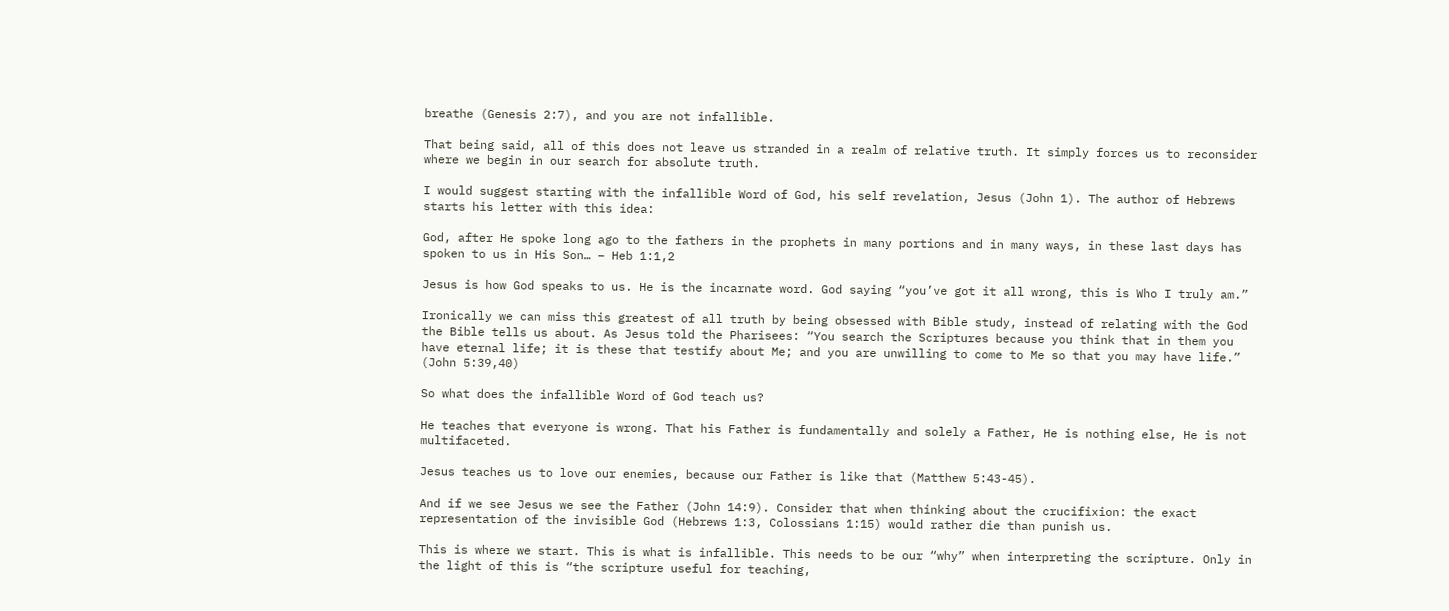breathe (Genesis 2:7), and you are not infallible.

That being said, all of this does not leave us stranded in a realm of relative truth. It simply forces us to reconsider where we begin in our search for absolute truth.

I would suggest starting with the infallible Word of God, his self revelation, Jesus (John 1). The author of Hebrews starts his letter with this idea:

God, after He spoke long ago to the fathers in the prophets in many portions and in many ways, in these last days has spoken to us in His Son… – Heb 1:1,2

Jesus is how God speaks to us. He is the incarnate word. God saying “you’ve got it all wrong, this is Who I truly am.”

Ironically we can miss this greatest of all truth by being obsessed with Bible study, instead of relating with the God the Bible tells us about. As Jesus told the Pharisees: “You search the Scriptures because you think that in them you have eternal life; it is these that testify about Me; and you are unwilling to come to Me so that you may have life.” (John 5:39,40)

So what does the infallible Word of God teach us?

He teaches that everyone is wrong. That his Father is fundamentally and solely a Father, He is nothing else, He is not multifaceted.

Jesus teaches us to love our enemies, because our Father is like that (Matthew 5:43-45).

And if we see Jesus we see the Father (John 14:9). Consider that when thinking about the crucifixion: the exact representation of the invisible God (Hebrews 1:3, Colossians 1:15) would rather die than punish us.

This is where we start. This is what is infallible. This needs to be our “why” when interpreting the scripture. Only in the light of this is “the scripture useful for teaching,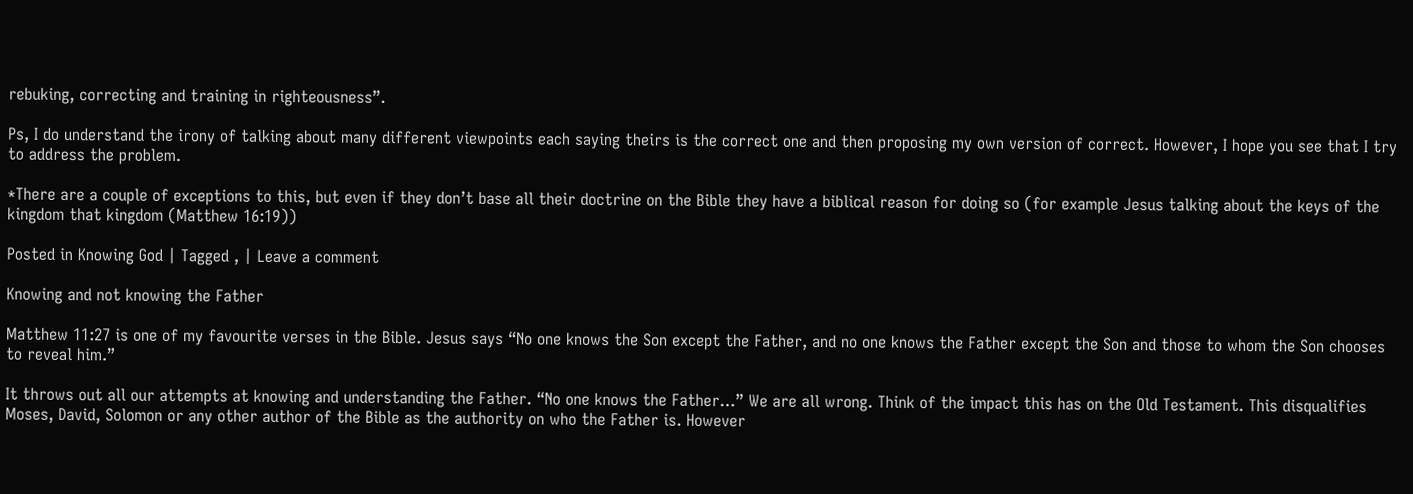rebuking, correcting and training in righteousness”.

Ps, I do understand the irony of talking about many different viewpoints each saying theirs is the correct one and then proposing my own version of correct. However, I hope you see that I try to address the problem.

*There are a couple of exceptions to this, but even if they don’t base all their doctrine on the Bible they have a biblical reason for doing so (for example Jesus talking about the keys of the kingdom that kingdom (Matthew 16:19))

Posted in Knowing God | Tagged , | Leave a comment

Knowing and not knowing the Father

Matthew 11:27 is one of my favourite verses in the Bible. Jesus says “No one knows the Son except the Father, and no one knows the Father except the Son and those to whom the Son chooses to reveal him.”

It throws out all our attempts at knowing and understanding the Father. “No one knows the Father…” We are all wrong. Think of the impact this has on the Old Testament. This disqualifies Moses, David, Solomon or any other author of the Bible as the authority on who the Father is. However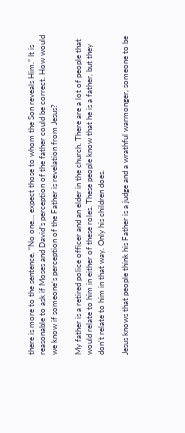there is more to the sentence. “No one… expect those to whom the Son reveals Him.” It is reasonable to ask if Moses and David’s perception of the father could be correct. How would we know if someone’s perception of the Father is revelation from Jesus?

My father is a retired police officer and an elder in the church. There are a lot of people that would relate to him in either of these roles. These people know that he is a father, but they don’t relate to him in that way. Only his children does.

Jesus knows that people think his Father is a judge and a wrathful warmonger, someone to be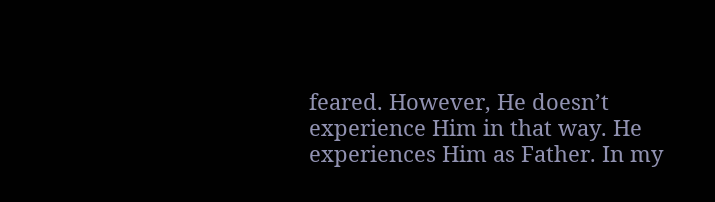feared. However, He doesn’t experience Him in that way. He experiences Him as Father. In my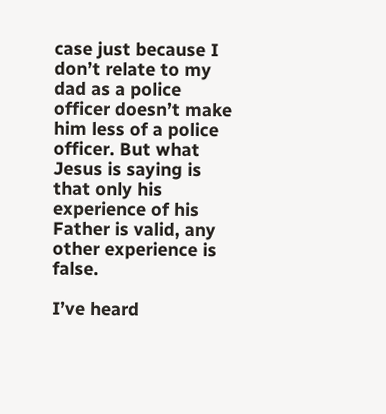case just because I don’t relate to my dad as a police officer doesn’t make him less of a police officer. But what Jesus is saying is that only his experience of his Father is valid, any other experience is false.

I’ve heard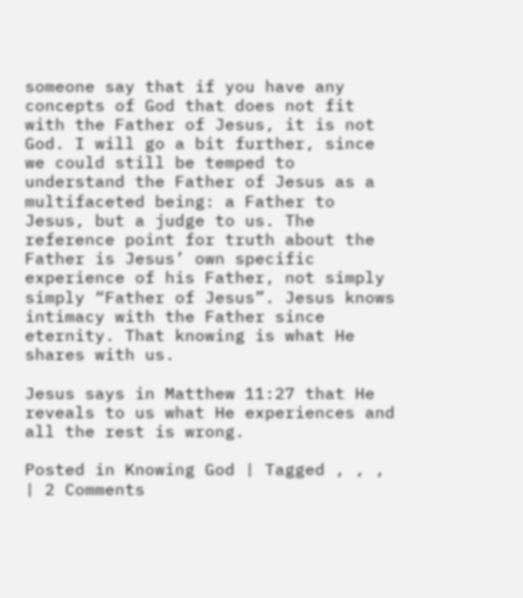someone say that if you have any concepts of God that does not fit with the Father of Jesus, it is not God. I will go a bit further, since we could still be temped to understand the Father of Jesus as a multifaceted being: a Father to Jesus, but a judge to us. The reference point for truth about the Father is Jesus’ own specific experience of his Father, not simply simply “Father of Jesus”. Jesus knows intimacy with the Father since eternity. That knowing is what He shares with us.

Jesus says in Matthew 11:27 that He reveals to us what He experiences and all the rest is wrong.

Posted in Knowing God | Tagged , , , | 2 Comments